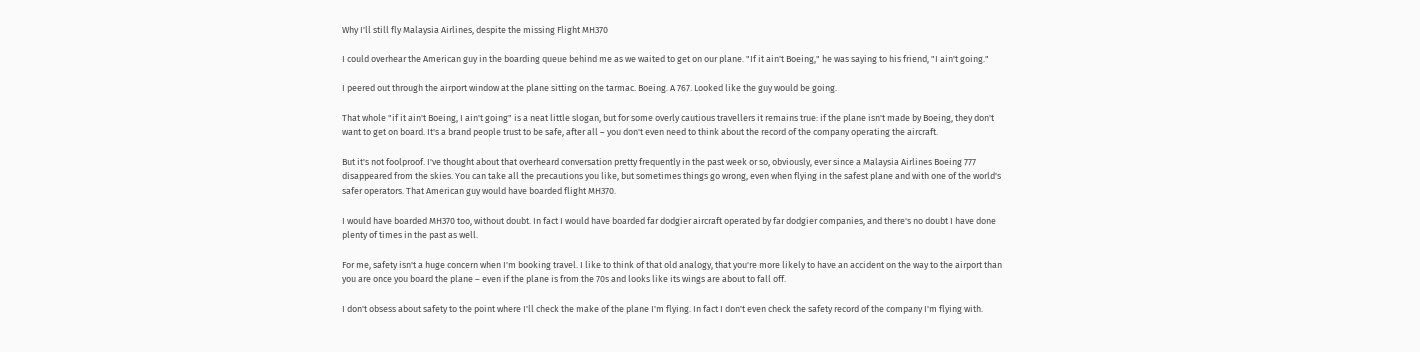Why I'll still fly Malaysia Airlines, despite the missing Flight MH370

I could overhear the American guy in the boarding queue behind me as we waited to get on our plane. "If it ain't Boeing," he was saying to his friend, "I ain't going."

I peered out through the airport window at the plane sitting on the tarmac. Boeing. A 767. Looked like the guy would be going.

That whole "if it ain't Boeing, I ain't going" is a neat little slogan, but for some overly cautious travellers it remains true: if the plane isn't made by Boeing, they don't want to get on board. It's a brand people trust to be safe, after all – you don't even need to think about the record of the company operating the aircraft.

But it's not foolproof. I've thought about that overheard conversation pretty frequently in the past week or so, obviously, ever since a Malaysia Airlines Boeing 777 disappeared from the skies. You can take all the precautions you like, but sometimes things go wrong, even when flying in the safest plane and with one of the world's safer operators. That American guy would have boarded flight MH370.

I would have boarded MH370 too, without doubt. In fact I would have boarded far dodgier aircraft operated by far dodgier companies, and there's no doubt I have done plenty of times in the past as well.

For me, safety isn't a huge concern when I'm booking travel. I like to think of that old analogy, that you're more likely to have an accident on the way to the airport than you are once you board the plane – even if the plane is from the 70s and looks like its wings are about to fall off.

I don't obsess about safety to the point where I'll check the make of the plane I'm flying. In fact I don't even check the safety record of the company I'm flying with.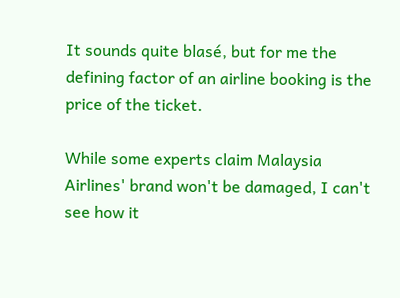It sounds quite blasé, but for me the defining factor of an airline booking is the price of the ticket.

While some experts claim Malaysia Airlines' brand won't be damaged, I can't see how it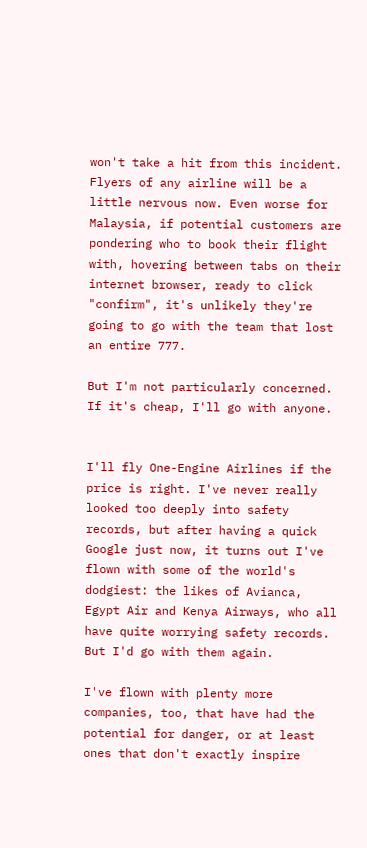won't take a hit from this incident. Flyers of any airline will be a little nervous now. Even worse for Malaysia, if potential customers are pondering who to book their flight with, hovering between tabs on their internet browser, ready to click "confirm", it's unlikely they're going to go with the team that lost an entire 777.

But I'm not particularly concerned. If it's cheap, I'll go with anyone.


I'll fly One-Engine Airlines if the price is right. I've never really looked too deeply into safety records, but after having a quick Google just now, it turns out I've flown with some of the world's dodgiest: the likes of Avianca, Egypt Air and Kenya Airways, who all have quite worrying safety records. But I'd go with them again.

I've flown with plenty more companies, too, that have had the potential for danger, or at least ones that don't exactly inspire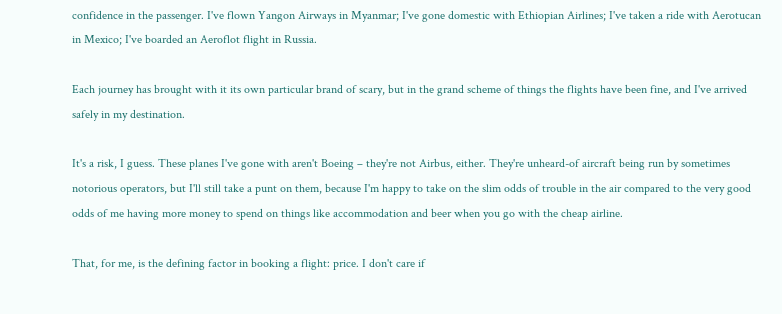confidence in the passenger. I've flown Yangon Airways in Myanmar; I've gone domestic with Ethiopian Airlines; I've taken a ride with Aerotucan in Mexico; I've boarded an Aeroflot flight in Russia.

Each journey has brought with it its own particular brand of scary, but in the grand scheme of things the flights have been fine, and I've arrived safely in my destination.

It's a risk, I guess. These planes I've gone with aren't Boeing – they're not Airbus, either. They're unheard-of aircraft being run by sometimes notorious operators, but I'll still take a punt on them, because I'm happy to take on the slim odds of trouble in the air compared to the very good odds of me having more money to spend on things like accommodation and beer when you go with the cheap airline.

That, for me, is the defining factor in booking a flight: price. I don't care if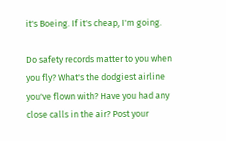it's Boeing. If it's cheap, I'm going.

Do safety records matter to you when you fly? What's the dodgiest airline you've flown with? Have you had any close calls in the air? Post your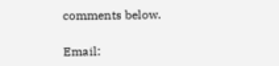comments below.

Email: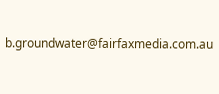b.groundwater@fairfaxmedia.com.au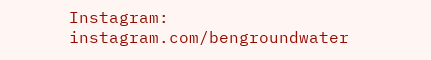Instagram: instagram.com/bengroundwater